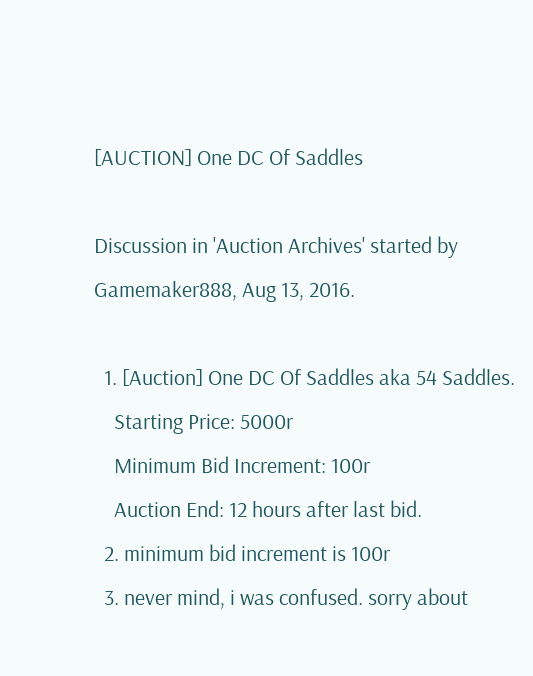[AUCTION] One DC Of Saddles

Discussion in 'Auction Archives' started by Gamemaker888, Aug 13, 2016.

  1. [Auction] One DC Of Saddles aka 54 Saddles.
    Starting Price: 5000r
    Minimum Bid Increment: 100r
    Auction End: 12 hours after last bid.
  2. minimum bid increment is 100r
  3. never mind, i was confused. sorry about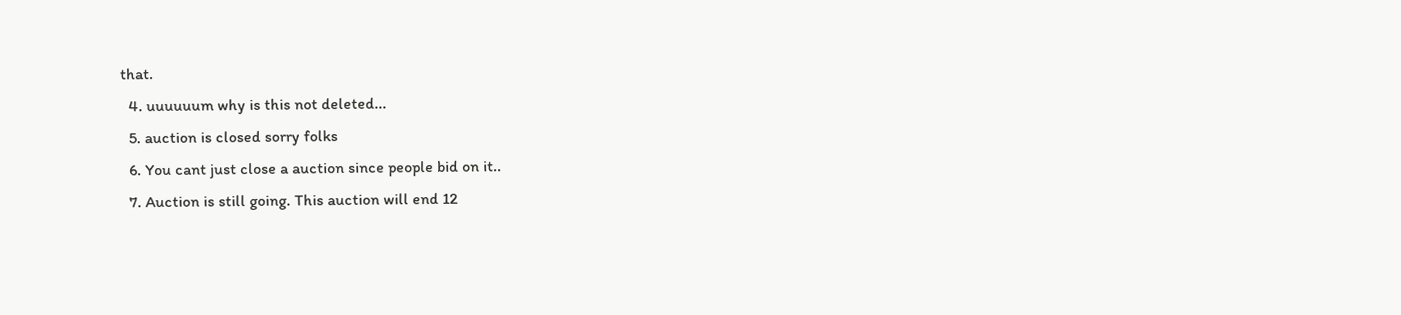that.
  4. uuuuuum why is this not deleted...
  5. auction is closed sorry folks
  6. You cant just close a auction since people bid on it..
  7. Auction is still going. This auction will end 12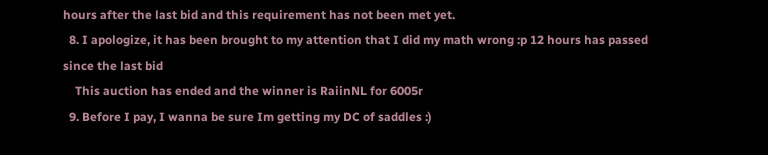hours after the last bid and this requirement has not been met yet.
  8. I apologize, it has been brought to my attention that I did my math wrong :p 12 hours has passed since the last bid
    This auction has ended and the winner is RaiinNL for 6005r
  9. Before I pay, I wanna be sure Im getting my DC of saddles :)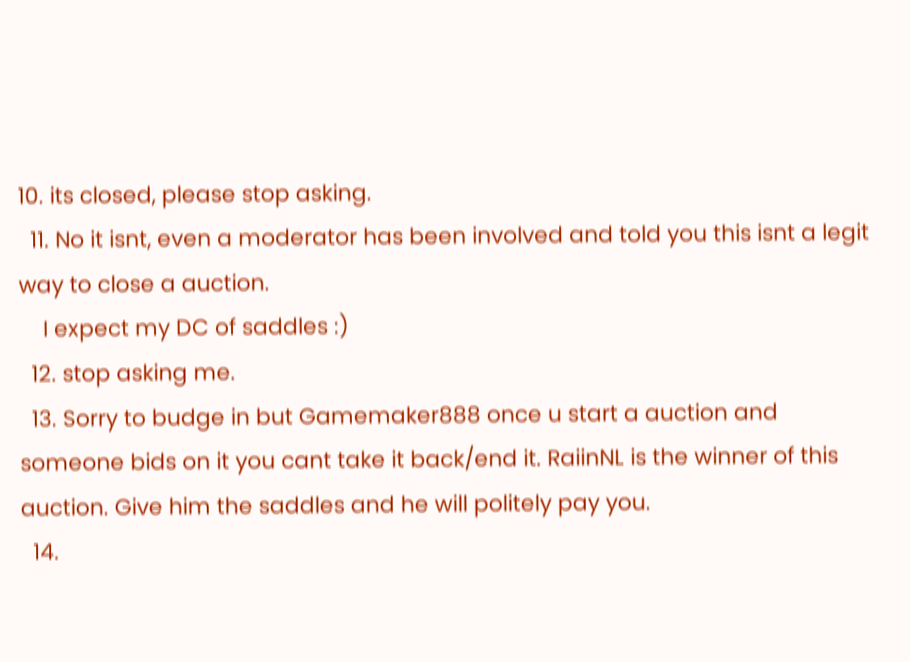10. its closed, please stop asking.
  11. No it isnt, even a moderator has been involved and told you this isnt a legit way to close a auction.
    I expect my DC of saddles :)
  12. stop asking me.
  13. Sorry to budge in but Gamemaker888 once u start a auction and someone bids on it you cant take it back/end it. RaiinNL is the winner of this auction. Give him the saddles and he will politely pay you.
  14.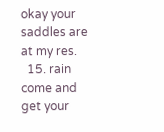okay your saddles are at my res.
  15. rain come and get your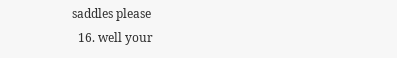saddles please
  16. well your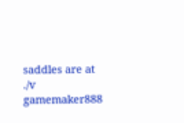saddles are at ./v gamemaker888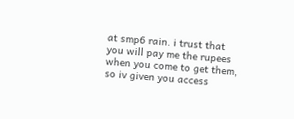at smp6 rain. i trust that you will pay me the rupees when you come to get them, so iv given you access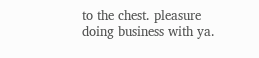to the chest. pleasure doing business with ya.